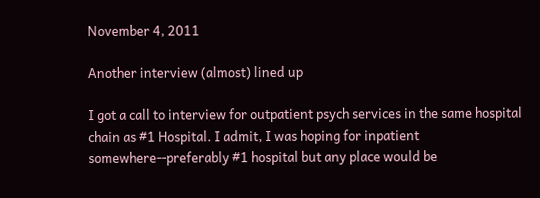November 4, 2011

Another interview (almost) lined up

I got a call to interview for outpatient psych services in the same hospital chain as #1 Hospital. I admit, I was hoping for inpatient somewhere--preferably #1 hospital but any place would be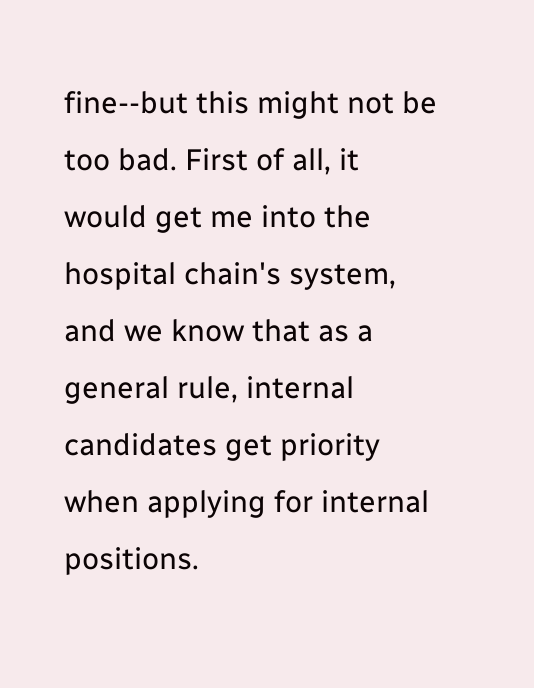fine--but this might not be too bad. First of all, it would get me into the hospital chain's system, and we know that as a general rule, internal candidates get priority when applying for internal positions.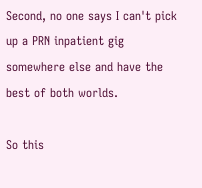Second, no one says I can't pick up a PRN inpatient gig somewhere else and have the best of both worlds.

So this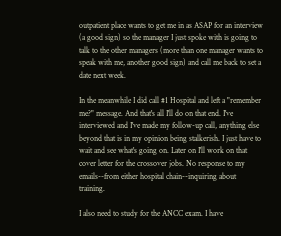outpatient place wants to get me in as ASAP for an interview (a good sign) so the manager I just spoke with is going to talk to the other managers (more than one manager wants to speak with me, another good sign) and call me back to set a date next week.

In the meanwhile I did call #1 Hospital and left a "remember me?" message. And that's all I'll do on that end. I've interviewed and I've made my follow-up call, anything else beyond that is in my opinion being stalkerish. I just have to wait and see what's going on. Later on I'll work on that cover letter for the crossover jobs. No response to my emails--from either hospital chain--inquiring about training.

I also need to study for the ANCC exam. I have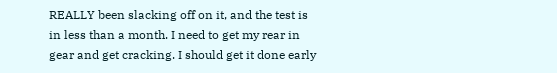REALLY been slacking off on it, and the test is in less than a month. I need to get my rear in gear and get cracking. I should get it done early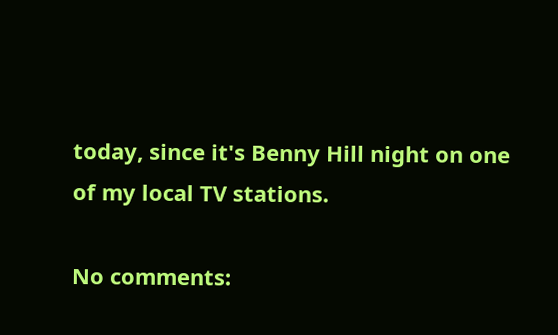today, since it's Benny Hill night on one of my local TV stations.

No comments: